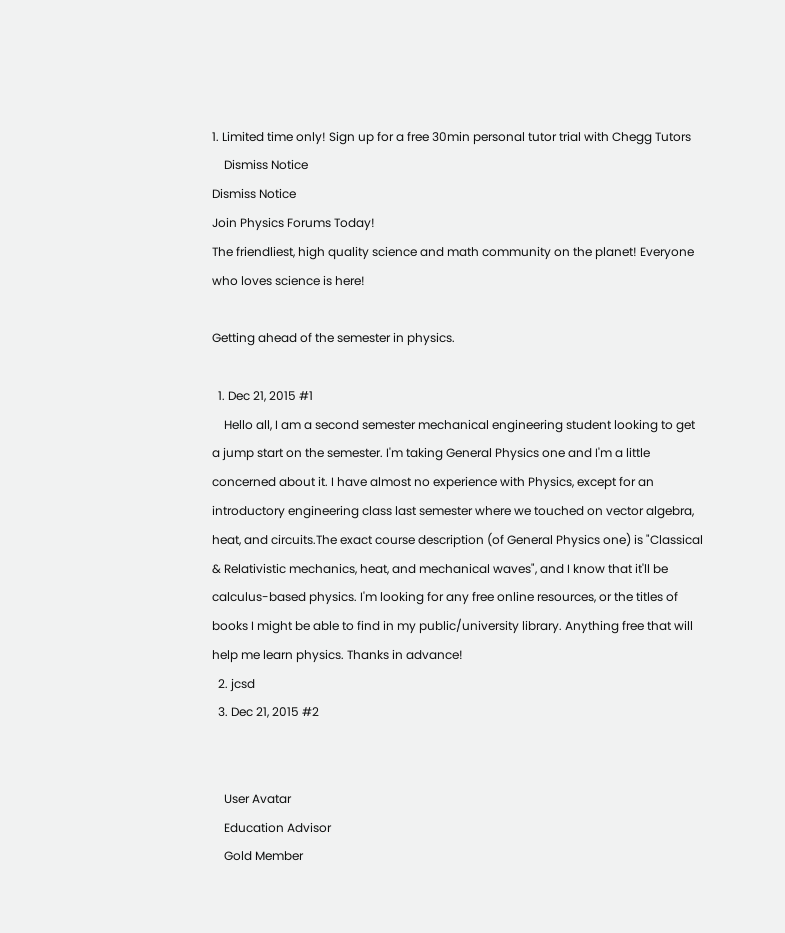1. Limited time only! Sign up for a free 30min personal tutor trial with Chegg Tutors
    Dismiss Notice
Dismiss Notice
Join Physics Forums Today!
The friendliest, high quality science and math community on the planet! Everyone who loves science is here!

Getting ahead of the semester in physics.

  1. Dec 21, 2015 #1
    Hello all, I am a second semester mechanical engineering student looking to get a jump start on the semester. I'm taking General Physics one and I'm a little concerned about it. I have almost no experience with Physics, except for an introductory engineering class last semester where we touched on vector algebra, heat, and circuits.The exact course description (of General Physics one) is "Classical & Relativistic mechanics, heat, and mechanical waves", and I know that it'll be calculus-based physics. I'm looking for any free online resources, or the titles of books I might be able to find in my public/university library. Anything free that will help me learn physics. Thanks in advance!
  2. jcsd
  3. Dec 21, 2015 #2


    User Avatar
    Education Advisor
    Gold Member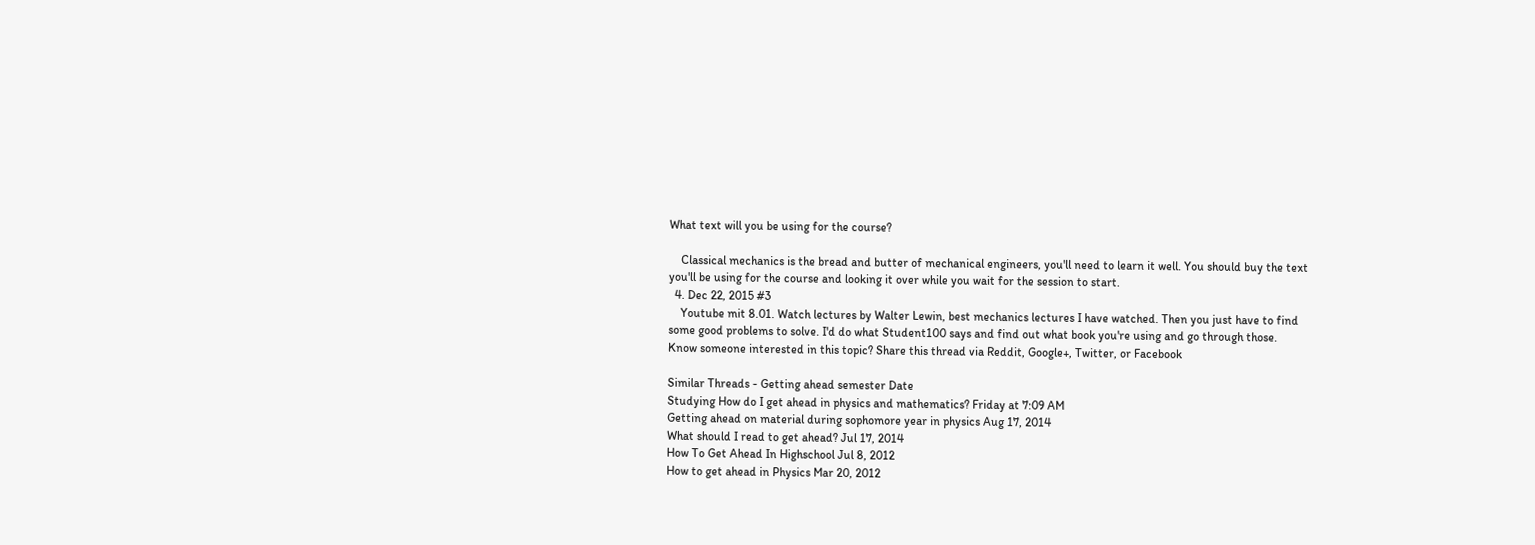What text will you be using for the course?

    Classical mechanics is the bread and butter of mechanical engineers, you'll need to learn it well. You should buy the text you'll be using for the course and looking it over while you wait for the session to start.
  4. Dec 22, 2015 #3
    Youtube mit 8.01. Watch lectures by Walter Lewin, best mechanics lectures I have watched. Then you just have to find some good problems to solve. I'd do what Student100 says and find out what book you're using and go through those.
Know someone interested in this topic? Share this thread via Reddit, Google+, Twitter, or Facebook

Similar Threads - Getting ahead semester Date
Studying How do I get ahead in physics and mathematics? Friday at 7:09 AM
Getting ahead on material during sophomore year in physics Aug 17, 2014
What should I read to get ahead? Jul 17, 2014
How To Get Ahead In Highschool Jul 8, 2012
How to get ahead in Physics Mar 20, 2012